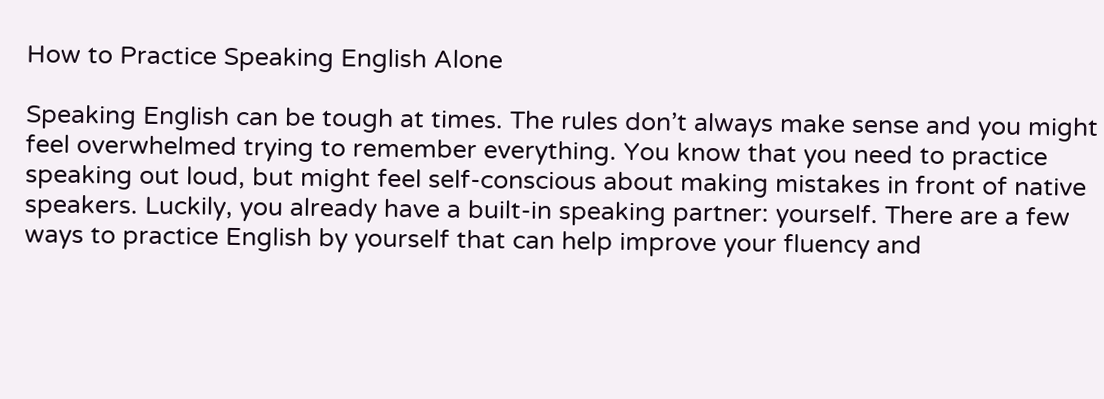How to Practice Speaking English Alone

Speaking English can be tough at times. The rules don’t always make sense and you might feel overwhelmed trying to remember everything. You know that you need to practice speaking out loud, but might feel self-conscious about making mistakes in front of native speakers. Luckily, you already have a built-in speaking partner: yourself. There are a few ways to practice English by yourself that can help improve your fluency and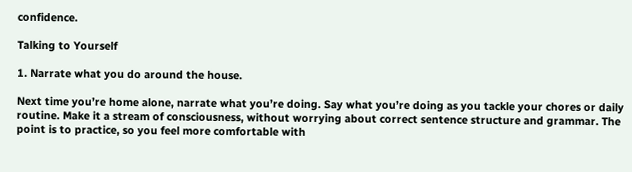confidence.

Talking to Yourself

1. Narrate what you do around the house.

Next time you’re home alone, narrate what you’re doing. Say what you’re doing as you tackle your chores or daily routine. Make it a stream of consciousness, without worrying about correct sentence structure and grammar. The point is to practice, so you feel more comfortable with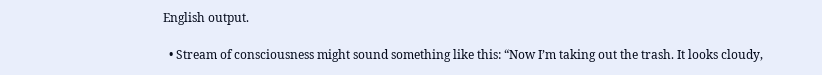English output.

  • Stream of consciousness might sound something like this: “Now I’m taking out the trash. It looks cloudy,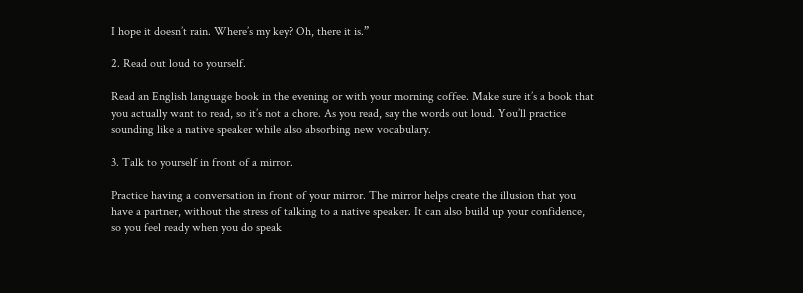I hope it doesn’t rain. Where’s my key? Oh, there it is.”

2. Read out loud to yourself.

Read an English language book in the evening or with your morning coffee. Make sure it’s a book that you actually want to read, so it’s not a chore. As you read, say the words out loud. You’ll practice sounding like a native speaker while also absorbing new vocabulary.

3. Talk to yourself in front of a mirror.

Practice having a conversation in front of your mirror. The mirror helps create the illusion that you have a partner, without the stress of talking to a native speaker. It can also build up your confidence, so you feel ready when you do speak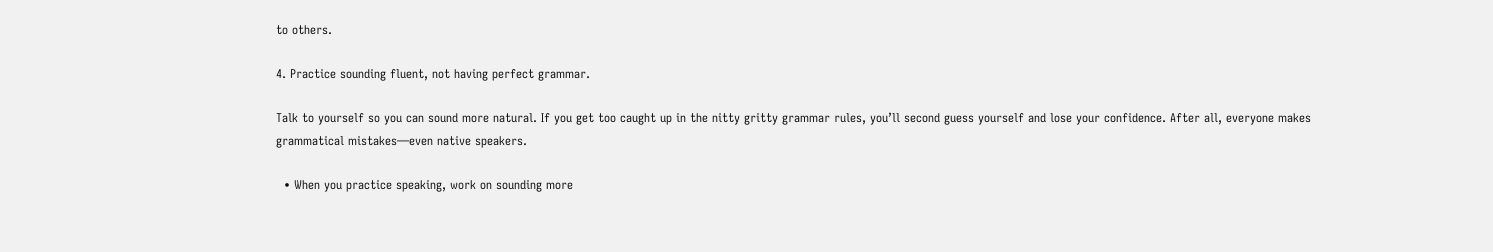to others.

4. Practice sounding fluent, not having perfect grammar.

Talk to yourself so you can sound more natural. If you get too caught up in the nitty gritty grammar rules, you’ll second guess yourself and lose your confidence. After all, everyone makes grammatical mistakes—even native speakers.

  • When you practice speaking, work on sounding more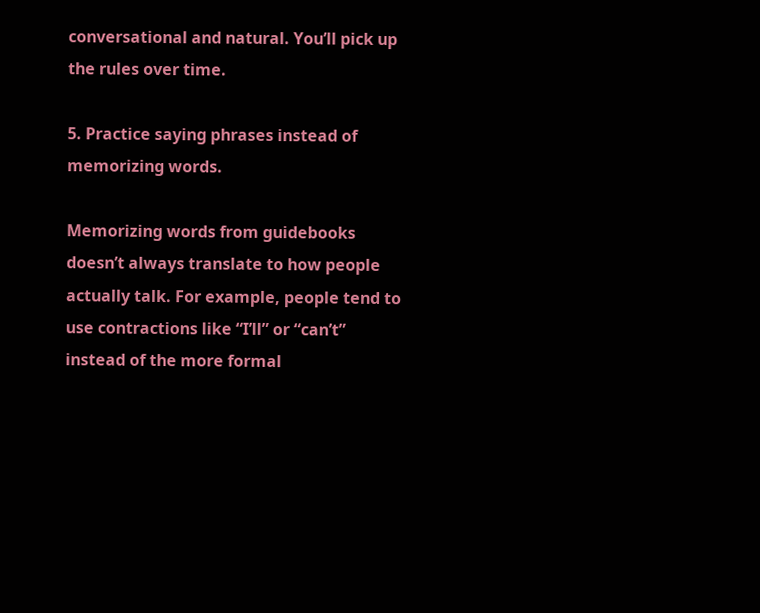conversational and natural. You’ll pick up the rules over time.

5. Practice saying phrases instead of memorizing words.

Memorizing words from guidebooks doesn’t always translate to how people actually talk. For example, people tend to use contractions like “I’ll” or “can’t” instead of the more formal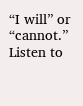“I will” or “cannot.” Listen to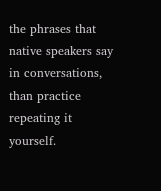the phrases that native speakers say in conversations, than practice repeating it yourself.